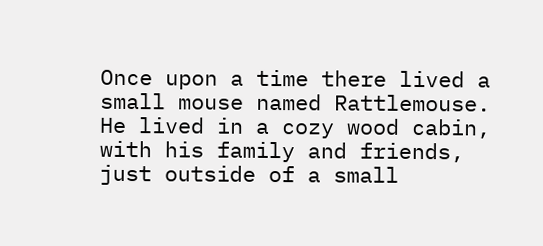Once upon a time there lived a small mouse named Rattlemouse. He lived in a cozy wood cabin, with his family and friends, just outside of a small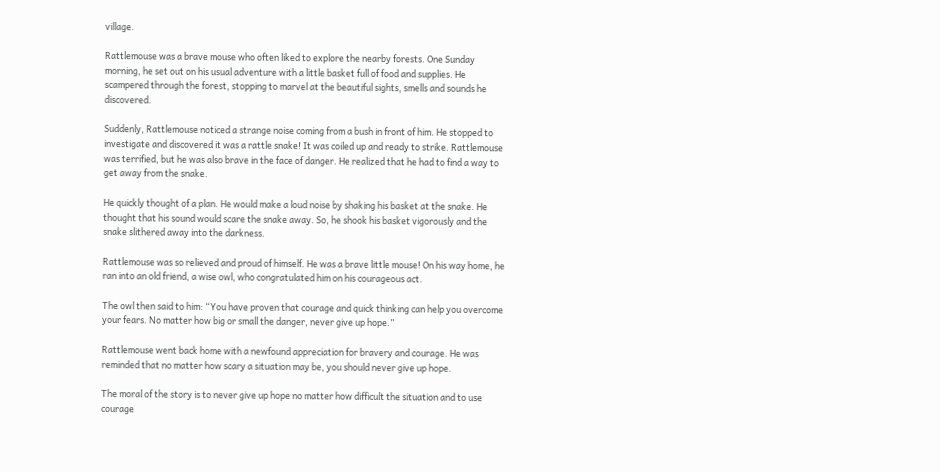village.

Rattlemouse was a brave mouse who often liked to explore the nearby forests. One Sunday morning, he set out on his usual adventure with a little basket full of food and supplies. He scampered through the forest, stopping to marvel at the beautiful sights, smells and sounds he discovered.

Suddenly, Rattlemouse noticed a strange noise coming from a bush in front of him. He stopped to investigate and discovered it was a rattle snake! It was coiled up and ready to strike. Rattlemouse was terrified, but he was also brave in the face of danger. He realized that he had to find a way to get away from the snake.

He quickly thought of a plan. He would make a loud noise by shaking his basket at the snake. He thought that his sound would scare the snake away. So, he shook his basket vigorously and the snake slithered away into the darkness.

Rattlemouse was so relieved and proud of himself. He was a brave little mouse! On his way home, he ran into an old friend, a wise owl, who congratulated him on his courageous act.

The owl then said to him: “You have proven that courage and quick thinking can help you overcome your fears. No matter how big or small the danger, never give up hope.”

Rattlemouse went back home with a newfound appreciation for bravery and courage. He was reminded that no matter how scary a situation may be, you should never give up hope.

The moral of the story is to never give up hope no matter how difficult the situation and to use courage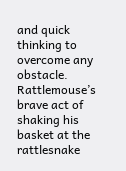and quick thinking to overcome any obstacle. Rattlemouse’s brave act of shaking his basket at the rattlesnake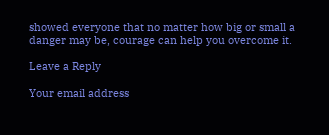showed everyone that no matter how big or small a danger may be, courage can help you overcome it.

Leave a Reply

Your email address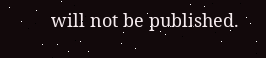will not be published.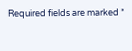Required fields are marked *